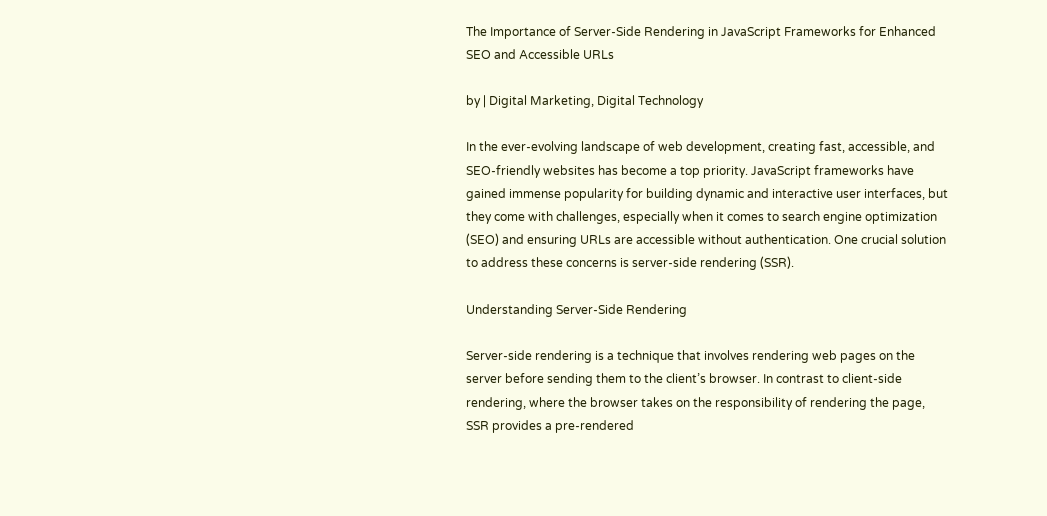The Importance of Server-Side Rendering in JavaScript Frameworks for Enhanced SEO and Accessible URLs

by | Digital Marketing, Digital Technology

In the ever-evolving landscape of web development, creating fast, accessible, and SEO-friendly websites has become a top priority. JavaScript frameworks have gained immense popularity for building dynamic and interactive user interfaces, but they come with challenges, especially when it comes to search engine optimization (SEO) and ensuring URLs are accessible without authentication. One crucial solution to address these concerns is server-side rendering (SSR).

Understanding Server-Side Rendering

Server-side rendering is a technique that involves rendering web pages on the server before sending them to the client’s browser. In contrast to client-side rendering, where the browser takes on the responsibility of rendering the page, SSR provides a pre-rendered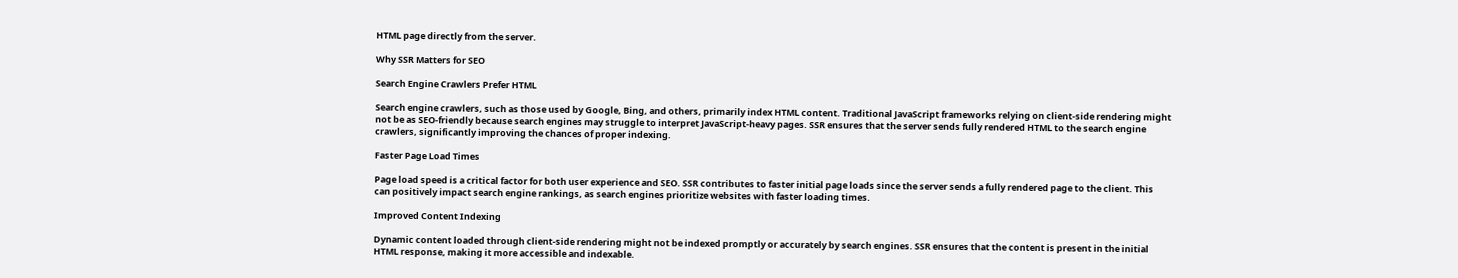HTML page directly from the server.

Why SSR Matters for SEO

Search Engine Crawlers Prefer HTML

Search engine crawlers, such as those used by Google, Bing, and others, primarily index HTML content. Traditional JavaScript frameworks relying on client-side rendering might not be as SEO-friendly because search engines may struggle to interpret JavaScript-heavy pages. SSR ensures that the server sends fully rendered HTML to the search engine crawlers, significantly improving the chances of proper indexing.

Faster Page Load Times

Page load speed is a critical factor for both user experience and SEO. SSR contributes to faster initial page loads since the server sends a fully rendered page to the client. This can positively impact search engine rankings, as search engines prioritize websites with faster loading times.

Improved Content Indexing

Dynamic content loaded through client-side rendering might not be indexed promptly or accurately by search engines. SSR ensures that the content is present in the initial HTML response, making it more accessible and indexable.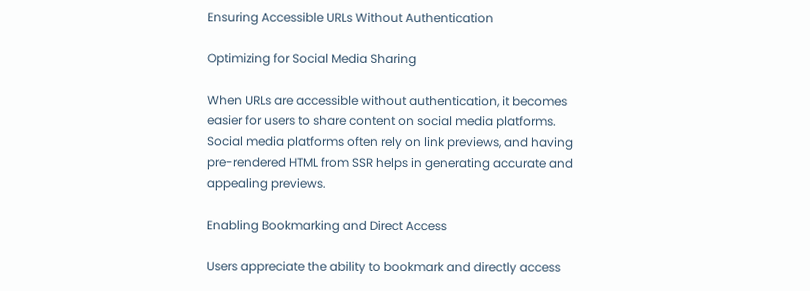Ensuring Accessible URLs Without Authentication

Optimizing for Social Media Sharing

When URLs are accessible without authentication, it becomes easier for users to share content on social media platforms. Social media platforms often rely on link previews, and having pre-rendered HTML from SSR helps in generating accurate and appealing previews.

Enabling Bookmarking and Direct Access

Users appreciate the ability to bookmark and directly access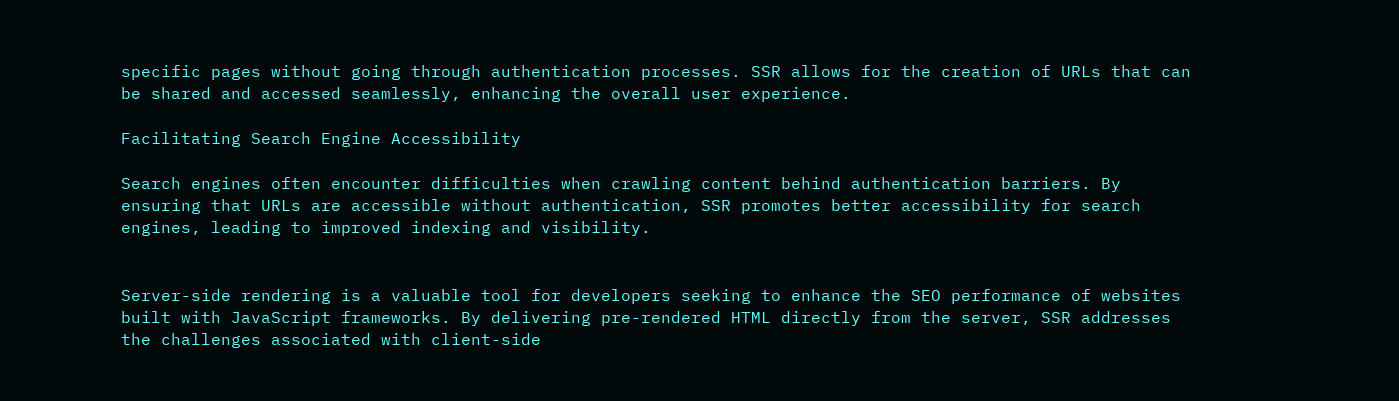specific pages without going through authentication processes. SSR allows for the creation of URLs that can be shared and accessed seamlessly, enhancing the overall user experience.

Facilitating Search Engine Accessibility

Search engines often encounter difficulties when crawling content behind authentication barriers. By ensuring that URLs are accessible without authentication, SSR promotes better accessibility for search engines, leading to improved indexing and visibility.


Server-side rendering is a valuable tool for developers seeking to enhance the SEO performance of websites built with JavaScript frameworks. By delivering pre-rendered HTML directly from the server, SSR addresses the challenges associated with client-side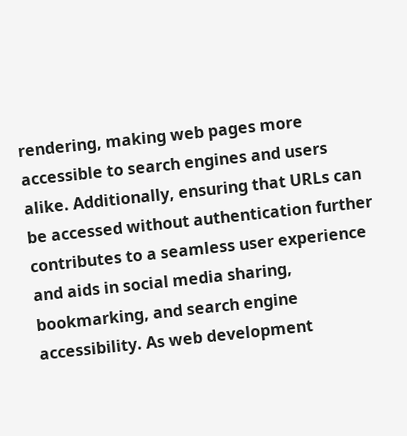rendering, making web pages more accessible to search engines and users alike. Additionally, ensuring that URLs can be accessed without authentication further contributes to a seamless user experience and aids in social media sharing, bookmarking, and search engine accessibility. As web development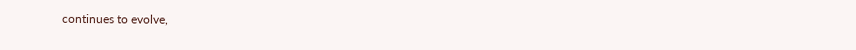continues to evolve,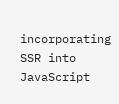incorporating SSR into JavaScript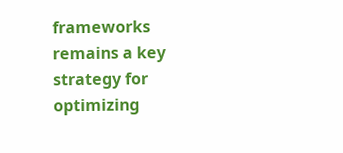frameworks remains a key strategy for optimizing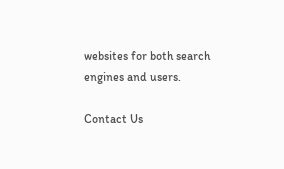websites for both search engines and users.

Contact Us